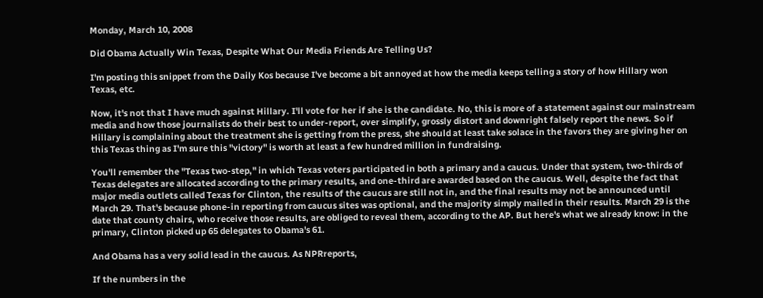Monday, March 10, 2008

Did Obama Actually Win Texas, Despite What Our Media Friends Are Telling Us?

I'm posting this snippet from the Daily Kos because I've become a bit annoyed at how the media keeps telling a story of how Hillary won Texas, etc.

Now, it's not that I have much against Hillary. I'll vote for her if she is the candidate. No, this is more of a statement against our mainstream media and how those journalists do their best to under-report, over simplify, grossly distort and downright falsely report the news. So if Hillary is complaining about the treatment she is getting from the press, she should at least take solace in the favors they are giving her on this Texas thing as I'm sure this "victory" is worth at least a few hundred million in fundraising.

You'll remember the "Texas two-step," in which Texas voters participated in both a primary and a caucus. Under that system, two-thirds of Texas delegates are allocated according to the primary results, and one-third are awarded based on the caucus. Well, despite the fact that major media outlets called Texas for Clinton, the results of the caucus are still not in, and the final results may not be announced until March 29. That's because phone-in reporting from caucus sites was optional, and the majority simply mailed in their results. March 29 is the date that county chairs, who receive those results, are obliged to reveal them, according to the AP. But here's what we already know: in the primary, Clinton picked up 65 delegates to Obama's 61.

And Obama has a very solid lead in the caucus. As NPRreports,

If the numbers in the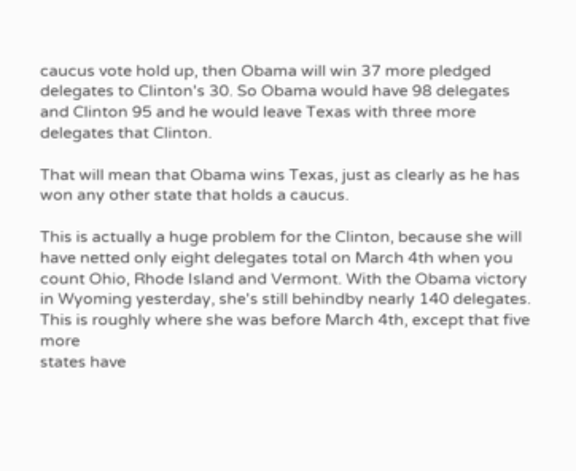caucus vote hold up, then Obama will win 37 more pledged delegates to Clinton's 30. So Obama would have 98 delegates and Clinton 95 and he would leave Texas with three more delegates that Clinton.

That will mean that Obama wins Texas, just as clearly as he has won any other state that holds a caucus.

This is actually a huge problem for the Clinton, because she will have netted only eight delegates total on March 4th when you count Ohio, Rhode Island and Vermont. With the Obama victory in Wyoming yesterday, she's still behindby nearly 140 delegates. This is roughly where she was before March 4th, except that five more
states have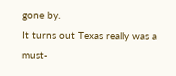gone by.
It turns out Texas really was a must-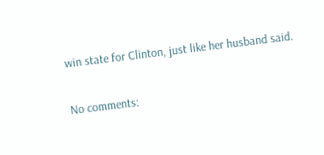win state for Clinton, just like her husband said.

No comments: